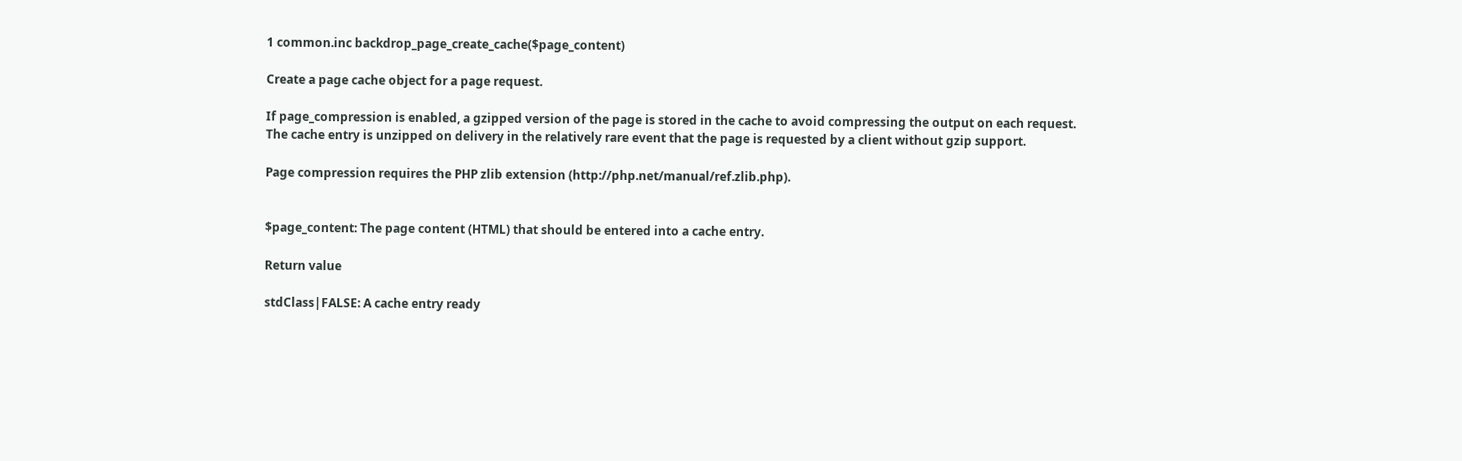1 common.inc backdrop_page_create_cache($page_content)

Create a page cache object for a page request.

If page_compression is enabled, a gzipped version of the page is stored in the cache to avoid compressing the output on each request. The cache entry is unzipped on delivery in the relatively rare event that the page is requested by a client without gzip support.

Page compression requires the PHP zlib extension (http://php.net/manual/ref.zlib.php).


$page_content: The page content (HTML) that should be entered into a cache entry.

Return value

stdClass|FALSE: A cache entry ready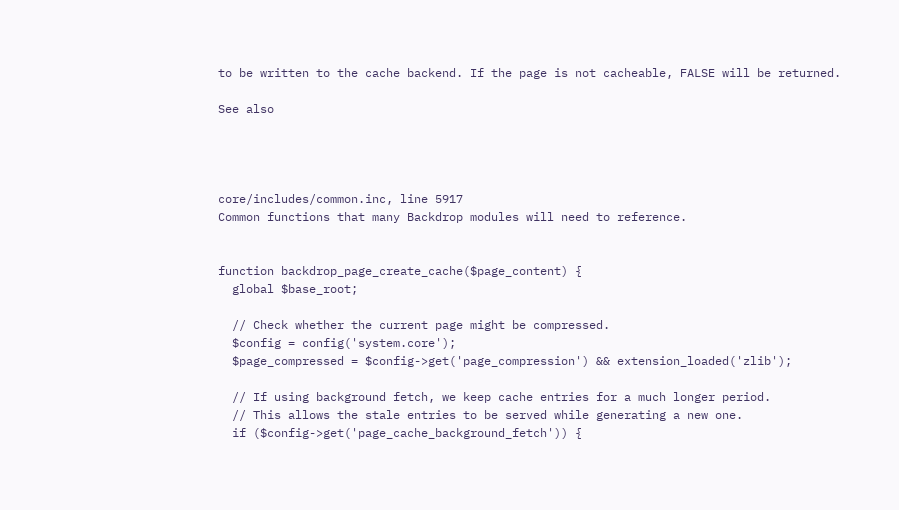to be written to the cache backend. If the page is not cacheable, FALSE will be returned.

See also




core/includes/common.inc, line 5917
Common functions that many Backdrop modules will need to reference.


function backdrop_page_create_cache($page_content) {
  global $base_root;

  // Check whether the current page might be compressed.
  $config = config('system.core');
  $page_compressed = $config->get('page_compression') && extension_loaded('zlib');

  // If using background fetch, we keep cache entries for a much longer period.
  // This allows the stale entries to be served while generating a new one.
  if ($config->get('page_cache_background_fetch')) {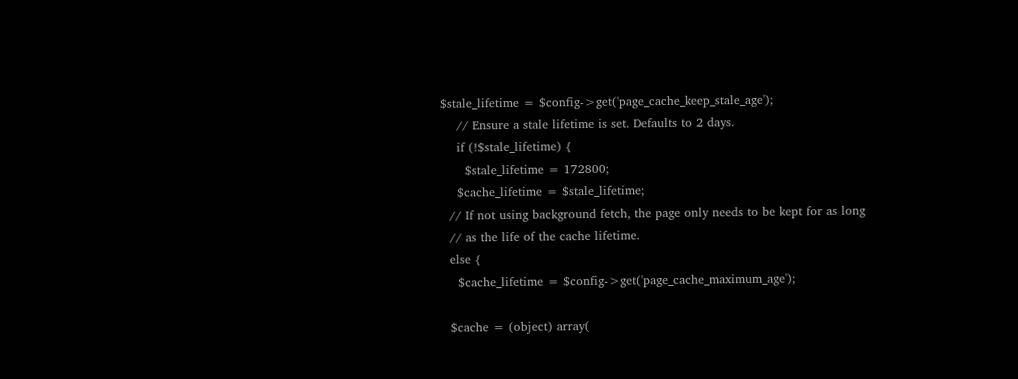$stale_lifetime = $config->get('page_cache_keep_stale_age');
    // Ensure a stale lifetime is set. Defaults to 2 days.
    if (!$stale_lifetime) {
      $stale_lifetime = 172800;
    $cache_lifetime = $stale_lifetime;
  // If not using background fetch, the page only needs to be kept for as long
  // as the life of the cache lifetime.
  else {
    $cache_lifetime = $config->get('page_cache_maximum_age');

  $cache = (object) array(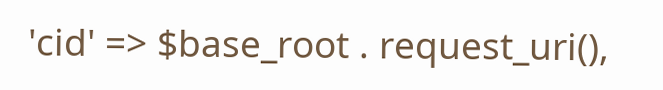'cid' => $base_root . request_uri(),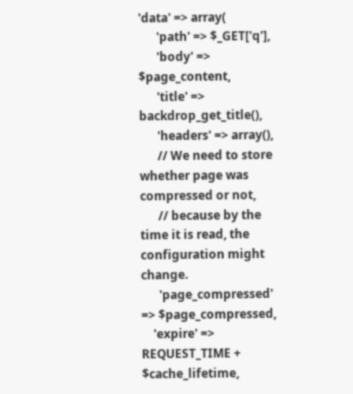'data' => array(
      'path' => $_GET['q'],
      'body' => $page_content,
      'title' => backdrop_get_title(),
      'headers' => array(),
      // We need to store whether page was compressed or not,
      // because by the time it is read, the configuration might change.
      'page_compressed' => $page_compressed,
    'expire' => REQUEST_TIME + $cache_lifetime,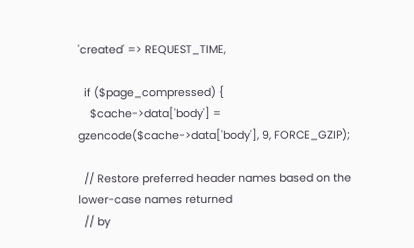'created' => REQUEST_TIME,

  if ($page_compressed) {
    $cache->data['body'] = gzencode($cache->data['body'], 9, FORCE_GZIP);

  // Restore preferred header names based on the lower-case names returned
  // by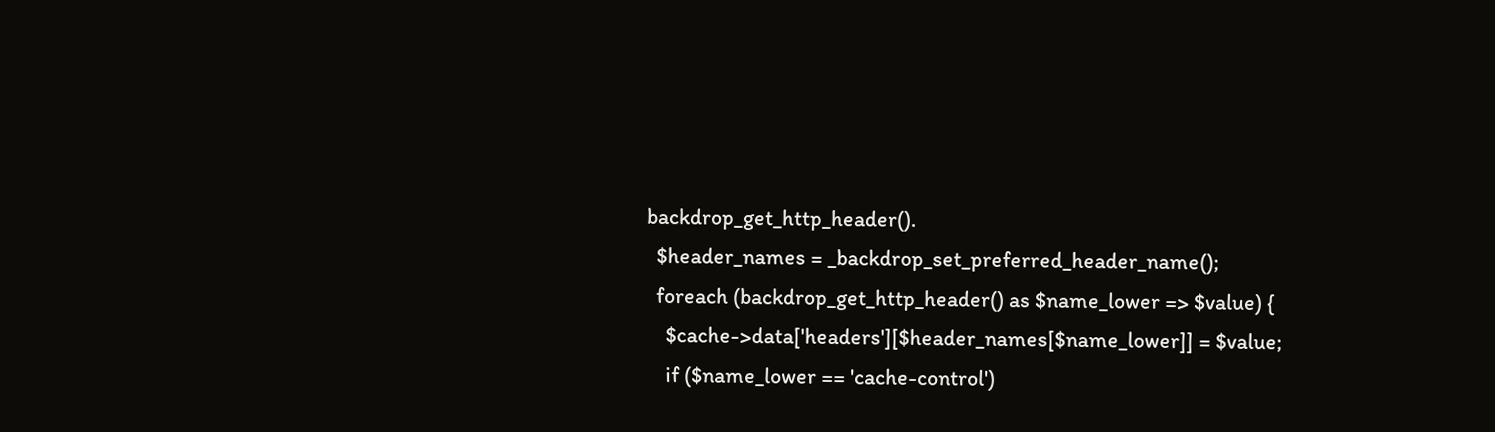backdrop_get_http_header().
  $header_names = _backdrop_set_preferred_header_name();
  foreach (backdrop_get_http_header() as $name_lower => $value) {
    $cache->data['headers'][$header_names[$name_lower]] = $value;
    if ($name_lower == 'cache-control')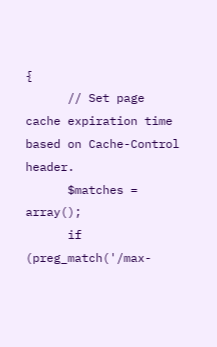{
      // Set page cache expiration time based on Cache-Control header.
      $matches = array();
      if (preg_match('/max-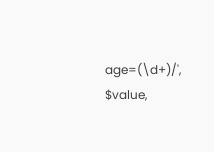age=(\d+)/', $value,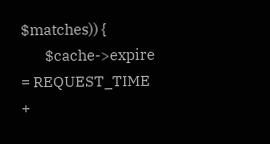$matches)) {
        $cache->expire = REQUEST_TIME +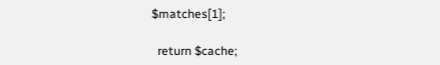$matches[1];

  return $cache;